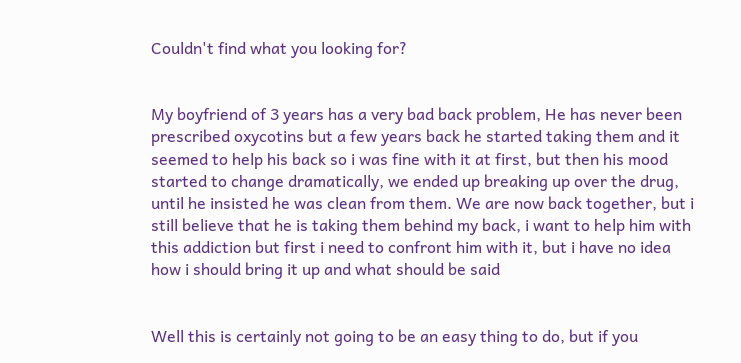Couldn't find what you looking for?


My boyfriend of 3 years has a very bad back problem, He has never been prescribed oxycotins but a few years back he started taking them and it seemed to help his back so i was fine with it at first, but then his mood started to change dramatically, we ended up breaking up over the drug, until he insisted he was clean from them. We are now back together, but i still believe that he is taking them behind my back, i want to help him with this addiction but first i need to confront him with it, but i have no idea how i should bring it up and what should be said


Well this is certainly not going to be an easy thing to do, but if you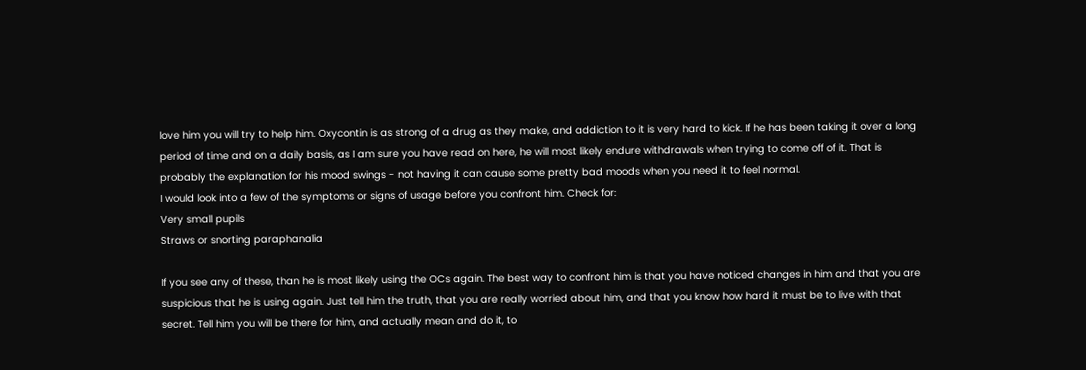love him you will try to help him. Oxycontin is as strong of a drug as they make, and addiction to it is very hard to kick. If he has been taking it over a long period of time and on a daily basis, as I am sure you have read on here, he will most likely endure withdrawals when trying to come off of it. That is probably the explanation for his mood swings - not having it can cause some pretty bad moods when you need it to feel normal.
I would look into a few of the symptoms or signs of usage before you confront him. Check for:
Very small pupils
Straws or snorting paraphanalia

If you see any of these, than he is most likely using the OCs again. The best way to confront him is that you have noticed changes in him and that you are suspicious that he is using again. Just tell him the truth, that you are really worried about him, and that you know how hard it must be to live with that secret. Tell him you will be there for him, and actually mean and do it, to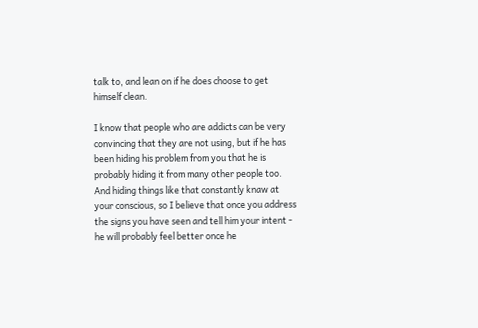talk to, and lean on if he does choose to get himself clean.

I know that people who are addicts can be very convincing that they are not using, but if he has been hiding his problem from you that he is probably hiding it from many other people too. And hiding things like that constantly knaw at your conscious, so I believe that once you address the signs you have seen and tell him your intent - he will probably feel better once he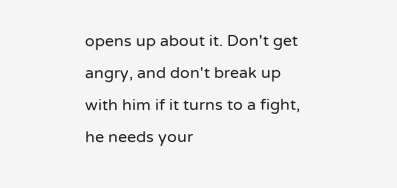opens up about it. Don't get angry, and don't break up with him if it turns to a fight, he needs your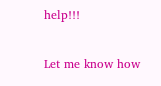help!!!

Let me know how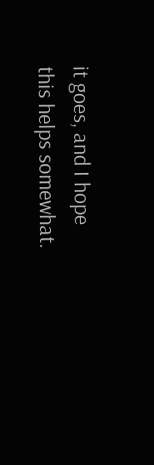it goes, and I hope this helps somewhat.